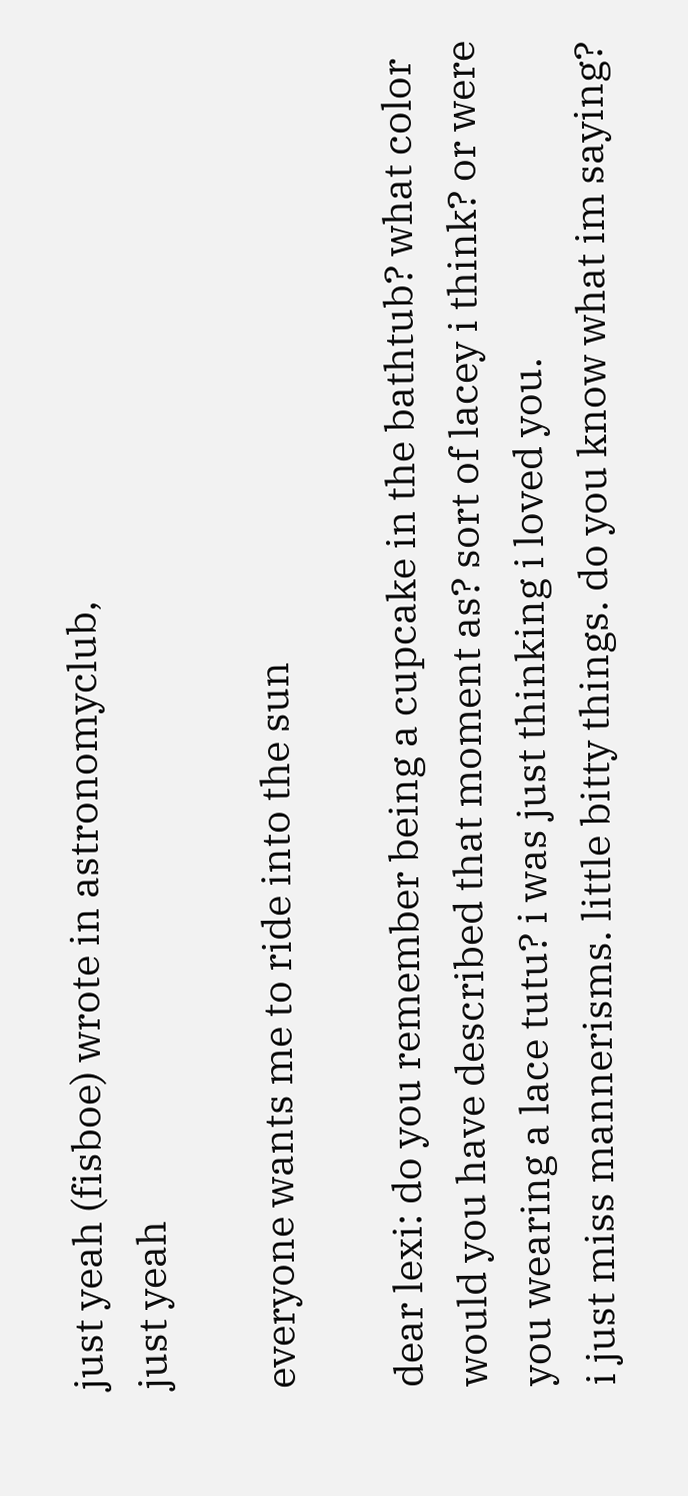just yeah (fisboe) wrote in astronomyclub,
just yeah

everyone wants me to ride into the sun

dear lexi: do you remember being a cupcake in the bathtub? what color would you have described that moment as? sort of lacey i think? or were you wearing a lace tutu? i was just thinking i loved you.
i just miss mannerisms. little bitty things. do you know what im saying?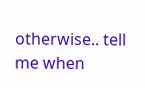otherwise.. tell me when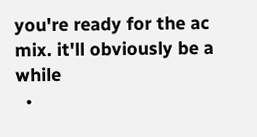you're ready for the ac mix. it'll obviously be a while
  •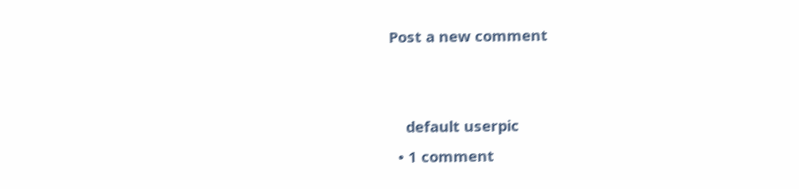Post a new comment


    default userpic
  • 1 comment